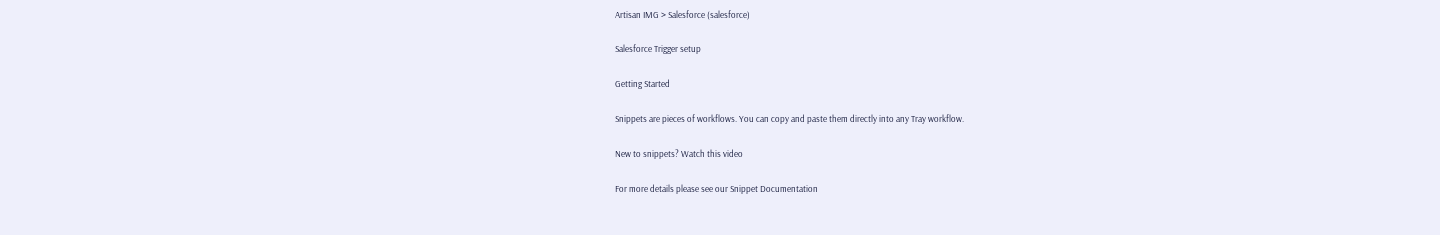Artisan IMG > Salesforce (salesforce)

Salesforce Trigger setup

Getting Started

Snippets are pieces of workflows. You can copy and paste them directly into any Tray workflow.

New to snippets? Watch this video

For more details please see our Snippet Documentation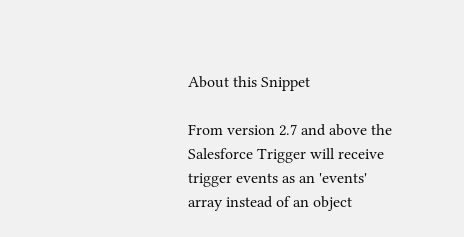About this Snippet

From version 2.7 and above the Salesforce Trigger will receive trigger events as an 'events' array instead of an object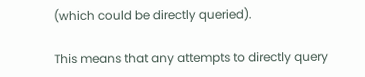(which could be directly queried).

This means that any attempts to directly query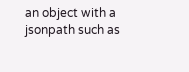an object with a jsonpath such as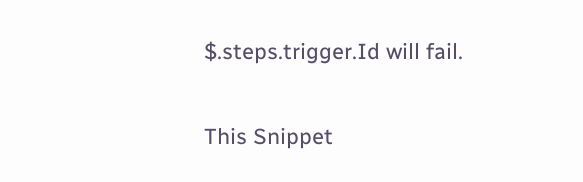$.steps.trigger.Id will fail.

This Snippet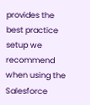provides the best practice setup we recommend when using the Salesforce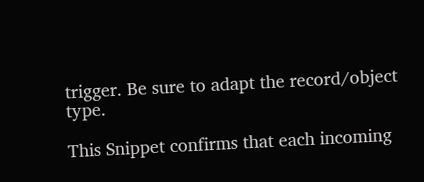trigger. Be sure to adapt the record/object type.

This Snippet confirms that each incoming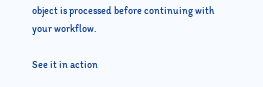object is processed before continuing with your workflow.

See it in action